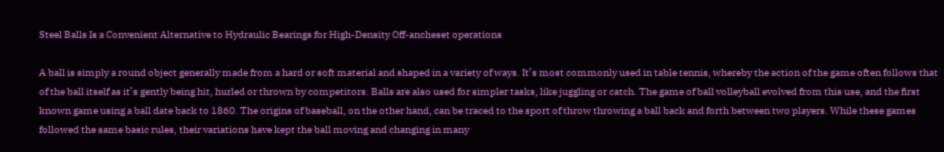Steel Balls Is a Convenient Alternative to Hydraulic Bearings for High-Density Off-ancheset operations

A ball is simply a round object generally made from a hard or soft material and shaped in a variety of ways. It’s most commonly used in table tennis, whereby the action of the game often follows that of the ball itself as it’s gently being hit, hurled or thrown by competitors. Balls are also used for simpler tasks, like juggling or catch. The game of ball volleyball evolved from this use, and the first known game using a ball date back to 1860. The origins of baseball, on the other hand, can be traced to the sport of throw throwing a ball back and forth between two players. While these games followed the same basic rules, their variations have kept the ball moving and changing in many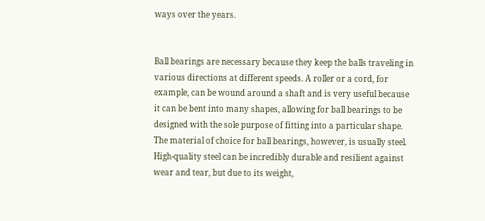ways over the years.


Ball bearings are necessary because they keep the balls traveling in various directions at different speeds. A roller or a cord, for example, can be wound around a shaft and is very useful because it can be bent into many shapes, allowing for ball bearings to be designed with the sole purpose of fitting into a particular shape. The material of choice for ball bearings, however, is usually steel. High-quality steel can be incredibly durable and resilient against wear and tear, but due to its weight,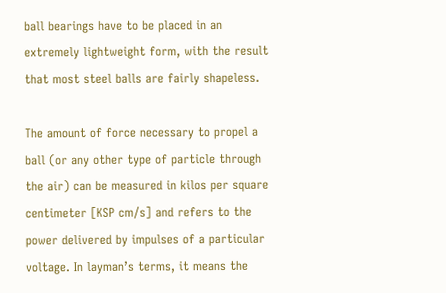ball bearings have to be placed in an extremely lightweight form, with the result that most steel balls are fairly shapeless.

The amount of force necessary to propel a ball (or any other type of particle through the air) can be measured in kilos per square centimeter [KSP cm/s] and refers to the power delivered by impulses of a particular voltage. In layman’s terms, it means the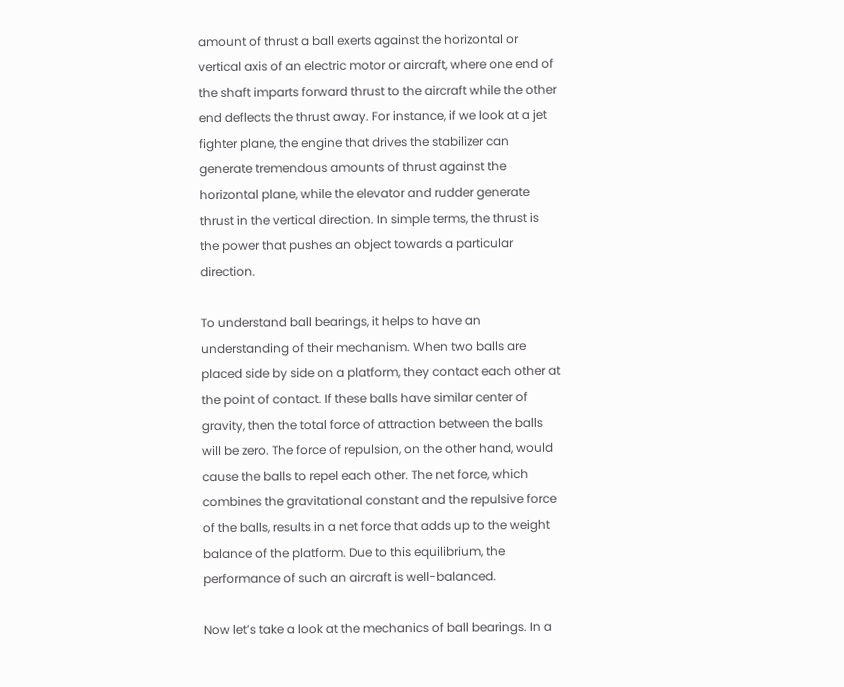amount of thrust a ball exerts against the horizontal or vertical axis of an electric motor or aircraft, where one end of the shaft imparts forward thrust to the aircraft while the other end deflects the thrust away. For instance, if we look at a jet fighter plane, the engine that drives the stabilizer can generate tremendous amounts of thrust against the horizontal plane, while the elevator and rudder generate thrust in the vertical direction. In simple terms, the thrust is the power that pushes an object towards a particular direction.

To understand ball bearings, it helps to have an understanding of their mechanism. When two balls are placed side by side on a platform, they contact each other at the point of contact. If these balls have similar center of gravity, then the total force of attraction between the balls will be zero. The force of repulsion, on the other hand, would cause the balls to repel each other. The net force, which combines the gravitational constant and the repulsive force of the balls, results in a net force that adds up to the weight balance of the platform. Due to this equilibrium, the performance of such an aircraft is well-balanced.

Now let’s take a look at the mechanics of ball bearings. In a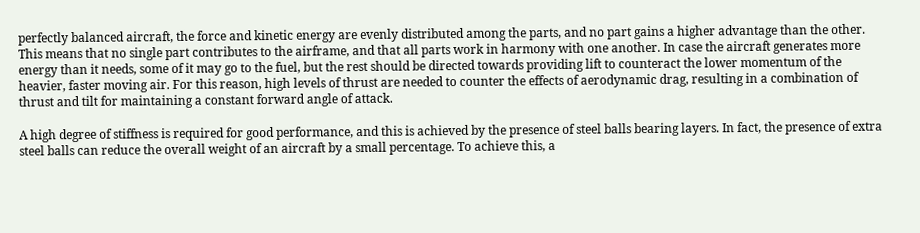perfectly balanced aircraft, the force and kinetic energy are evenly distributed among the parts, and no part gains a higher advantage than the other. This means that no single part contributes to the airframe, and that all parts work in harmony with one another. In case the aircraft generates more energy than it needs, some of it may go to the fuel, but the rest should be directed towards providing lift to counteract the lower momentum of the heavier, faster moving air. For this reason, high levels of thrust are needed to counter the effects of aerodynamic drag, resulting in a combination of thrust and tilt for maintaining a constant forward angle of attack.

A high degree of stiffness is required for good performance, and this is achieved by the presence of steel balls bearing layers. In fact, the presence of extra steel balls can reduce the overall weight of an aircraft by a small percentage. To achieve this, a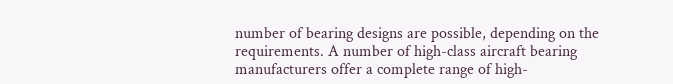number of bearing designs are possible, depending on the requirements. A number of high-class aircraft bearing manufacturers offer a complete range of high-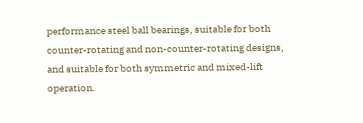performance steel ball bearings, suitable for both counter-rotating and non-counter-rotating designs, and suitable for both symmetric and mixed-lift operation.